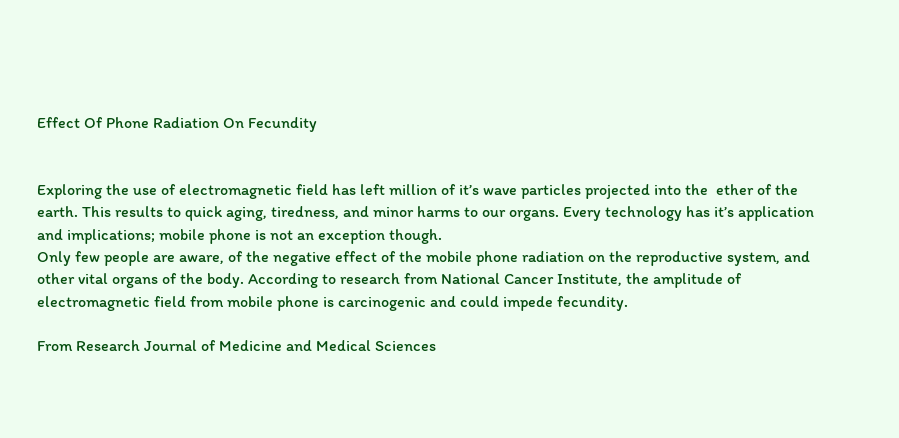Effect Of Phone Radiation On Fecundity


Exploring the use of electromagnetic field has left million of it’s wave particles projected into the  ether of the earth. This results to quick aging, tiredness, and minor harms to our organs. Every technology has it’s application and implications; mobile phone is not an exception though.
Only few people are aware, of the negative effect of the mobile phone radiation on the reproductive system, and other vital organs of the body. According to research from National Cancer Institute, the amplitude of electromagnetic field from mobile phone is carcinogenic and could impede fecundity.

From Research Journal of Medicine and Medical Sciences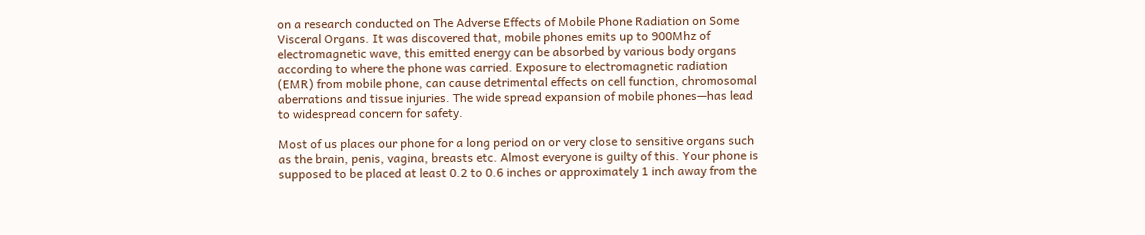on a research conducted on The Adverse Effects of Mobile Phone Radiation on Some Visceral Organs. It was discovered that, mobile phones emits up to 900Mhz of electromagnetic wave, this emitted energy can be absorbed by various body organs according to where the phone was carried. Exposure to electromagnetic radiation (EMR) from mobile phone, can cause detrimental effects on cell function, chromosomal aberrations and tissue injuries. The wide spread expansion of mobile phones—has lead to widespread concern for safety.

Most of us places our phone for a long period on or very close to sensitive organs such as the brain, penis, vagina, breasts etc. Almost everyone is guilty of this. Your phone is supposed to be placed at least 0.2 to 0.6 inches or approximately 1 inch away from the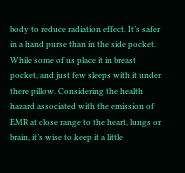body to reduce radiation effect. It’s safer in a hand purse than in the side pocket. While some of us place it in breast pocket, and just few sleeps with it under there pillow. Considering the health hazard associated with the emission of EMR at close range to the heart, lungs or brain, it’s wise to keep it a little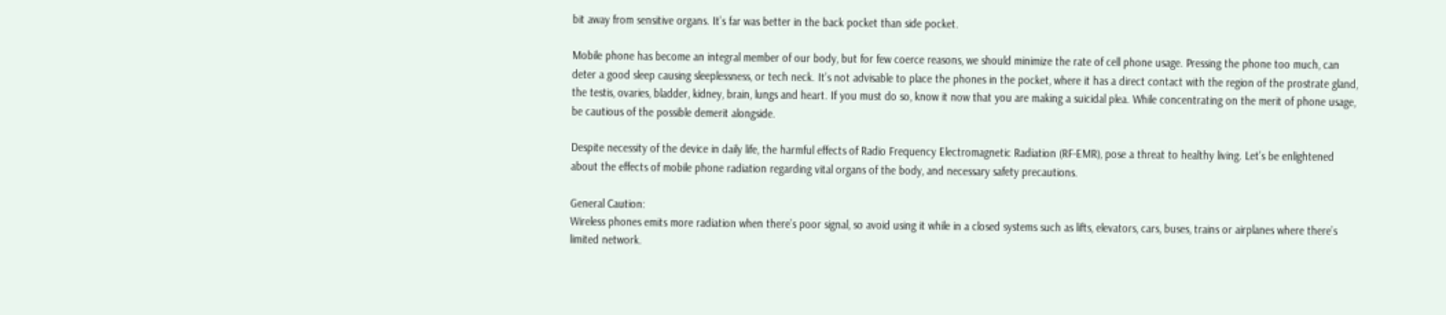bit away from sensitive organs. It’s far was better in the back pocket than side pocket.

Mobile phone has become an integral member of our body, but for few coerce reasons, we should minimize the rate of cell phone usage. Pressing the phone too much, can deter a good sleep causing sleeplessness, or tech neck. It’s not advisable to place the phones in the pocket, where it has a direct contact with the region of the prostrate gland, the testis, ovaries, bladder, kidney, brain, lungs and heart. If you must do so, know it now that you are making a suicidal plea. While concentrating on the merit of phone usage, be cautious of the possible demerit alongside.

Despite necessity of the device in daily life, the harmful effects of Radio Frequency Electromagnetic Radiation (RF-EMR), pose a threat to healthy living. Let’s be enlightened about the effects of mobile phone radiation regarding vital organs of the body, and necessary safety precautions.

General Caution:
Wireless phones emits more radiation when there’s poor signal, so avoid using it while in a closed systems such as lifts, elevators, cars, buses, trains or airplanes where there’s limited network.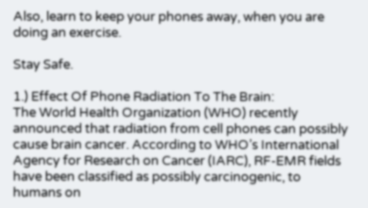Also, learn to keep your phones away, when you are doing an exercise.

Stay Safe.

1.) Effect Of Phone Radiation To The Brain:
The World Health Organization (WHO) recently announced that radiation from cell phones can possibly cause brain cancer. According to WHO’s International Agency for Research on Cancer (IARC), RF-EMR fields have been classified as possibly carcinogenic, to humans on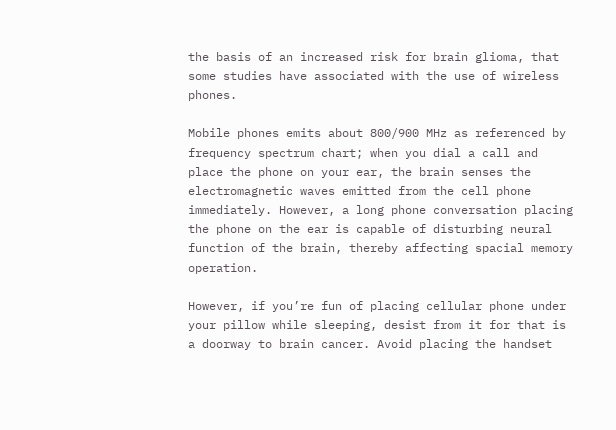the basis of an increased risk for brain glioma, that some studies have associated with the use of wireless phones.

Mobile phones emits about 800/900 MHz as referenced by frequency spectrum chart; when you dial a call and place the phone on your ear, the brain senses the electromagnetic waves emitted from the cell phone immediately. However, a long phone conversation placing the phone on the ear is capable of disturbing neural function of the brain, thereby affecting spacial memory operation.

However, if you’re fun of placing cellular phone under your pillow while sleeping, desist from it for that is a doorway to brain cancer. Avoid placing the handset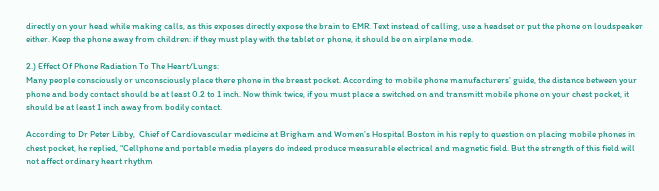directly on your head while making calls, as this exposes directly expose the brain to EMR. Text instead of calling, use a headset or put the phone on loudspeaker either. Keep the phone away from children: if they must play with the tablet or phone, it should be on airplane mode.

2.) Effect Of Phone Radiation To The Heart/Lungs:
Many people consciously or unconsciously place there phone in the breast pocket. According to mobile phone manufacturers’ guide, the distance between your phone and body contact should be at least 0.2 to 1 inch. Now think twice, if you must place a switched on and transmitt mobile phone on your chest pocket, it should be at least 1 inch away from bodily contact.

According to Dr Peter Libby,  Chief of Cardiovascular medicine at Brigham and Women’s Hospital Boston in his reply to question on placing mobile phones in chest pocket, he replied, “Cellphone and portable media players do indeed produce measurable electrical and magnetic field. But the strength of this field will not affect ordinary heart rhythm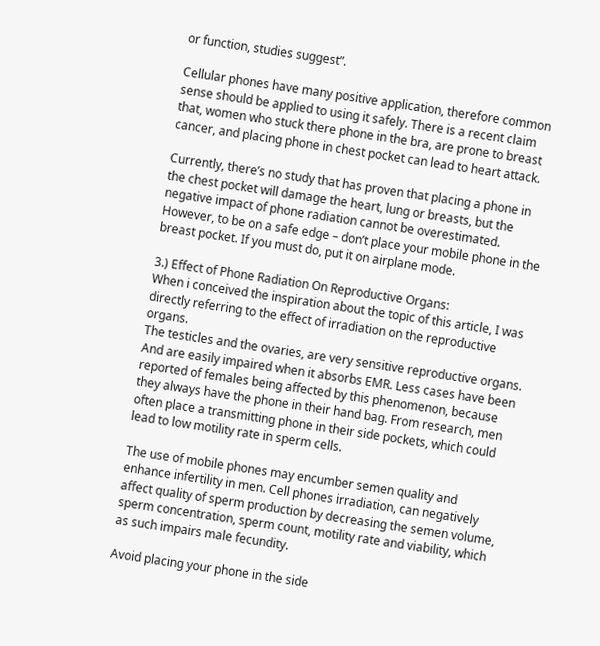or function, studies suggest”.

Cellular phones have many positive application, therefore common sense should be applied to using it safely. There is a recent claim that, women who stuck there phone in the bra, are prone to breast cancer, and placing phone in chest pocket can lead to heart attack.

Currently, there’s no study that has proven that placing a phone in the chest pocket will damage the heart, lung or breasts, but the negative impact of phone radiation cannot be overestimated. However, to be on a safe edge – don’t place your mobile phone in the breast pocket. If you must do, put it on airplane mode.

3.) Effect of Phone Radiation On Reproductive Organs:
When i conceived the inspiration about the topic of this article, I was directly referring to the effect of irradiation on the reproductive organs.
The testicles and the ovaries, are very sensitive reproductive organs. And are easily impaired when it absorbs EMR. Less cases have been reported of females being affected by this phenomenon, because they always have the phone in their hand bag. From research, men often place a transmitting phone in their side pockets, which could lead to low motility rate in sperm cells.

The use of mobile phones may encumber semen quality and enhance infertility in men. Cell phones irradiation, can negatively affect quality of sperm production by decreasing the semen volume, sperm concentration, sperm count, motility rate and viability, which as such impairs male fecundity.

Avoid placing your phone in the side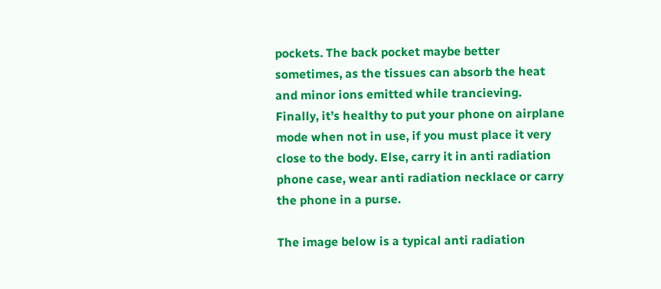pockets. The back pocket maybe better sometimes, as the tissues can absorb the heat and minor ions emitted while trancieving.
Finally, it’s healthy to put your phone on airplane mode when not in use, if you must place it very close to the body. Else, carry it in anti radiation phone case, wear anti radiation necklace or carry the phone in a purse.

The image below is a typical anti radiation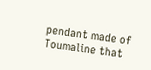pendant made of Toumaline that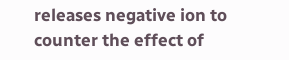releases negative ion to counter the effect of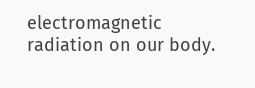electromagnetic radiation on our body.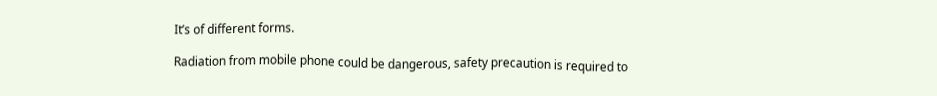It’s of different forms.

Radiation from mobile phone could be dangerous, safety precaution is required to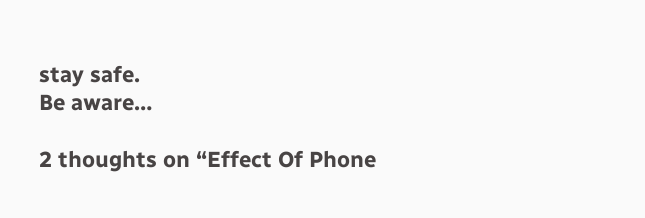stay safe.
Be aware…

2 thoughts on “Effect Of Phone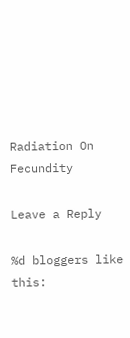Radiation On Fecundity

Leave a Reply

%d bloggers like this: